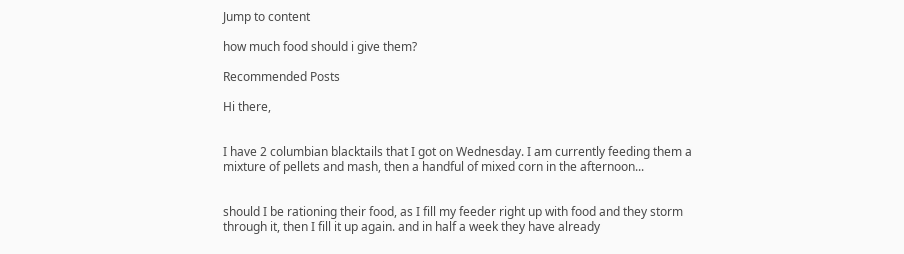Jump to content

how much food should i give them?

Recommended Posts

Hi there,


I have 2 columbian blacktails that I got on Wednesday. I am currently feeding them a mixture of pellets and mash, then a handful of mixed corn in the afternoon...


should I be rationing their food, as I fill my feeder right up with food and they storm through it, then I fill it up again. and in half a week they have already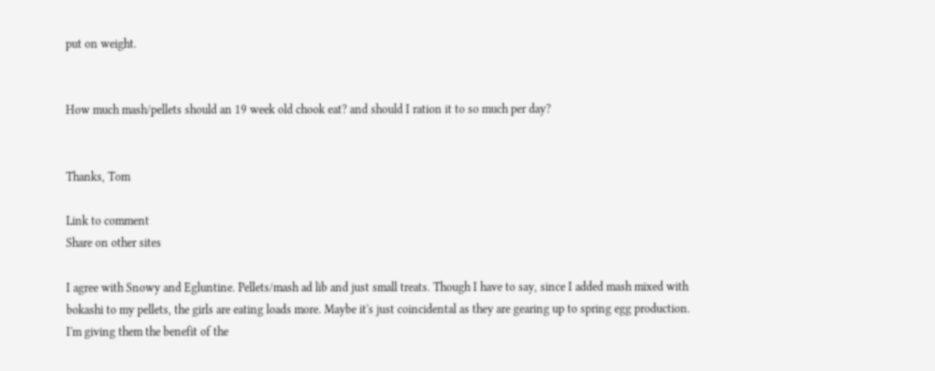put on weight.


How much mash/pellets should an 19 week old chook eat? and should I ration it to so much per day?


Thanks, Tom

Link to comment
Share on other sites

I agree with Snowy and Egluntine. Pellets/mash ad lib and just small treats. Though I have to say, since I added mash mixed with bokashi to my pellets, the girls are eating loads more. Maybe it's just coincidental as they are gearing up to spring egg production. I'm giving them the benefit of the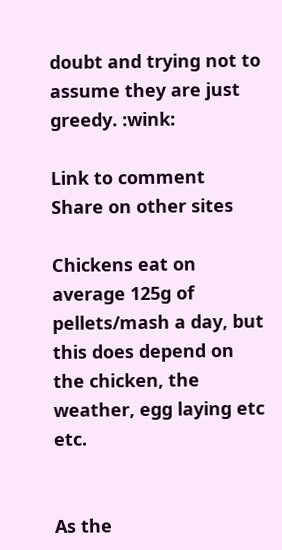doubt and trying not to assume they are just greedy. :wink:

Link to comment
Share on other sites

Chickens eat on average 125g of pellets/mash a day, but this does depend on the chicken, the weather, egg laying etc etc.


As the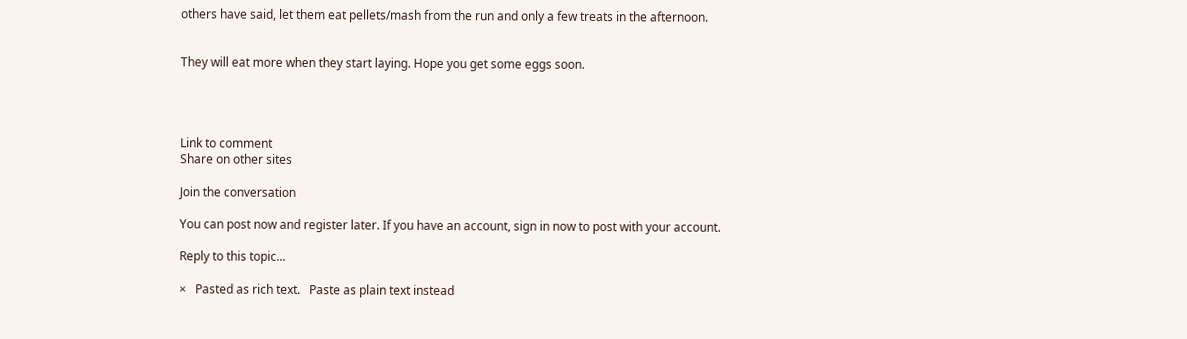others have said, let them eat pellets/mash from the run and only a few treats in the afternoon.


They will eat more when they start laying. Hope you get some eggs soon.




Link to comment
Share on other sites

Join the conversation

You can post now and register later. If you have an account, sign in now to post with your account.

Reply to this topic...

×   Pasted as rich text.   Paste as plain text instead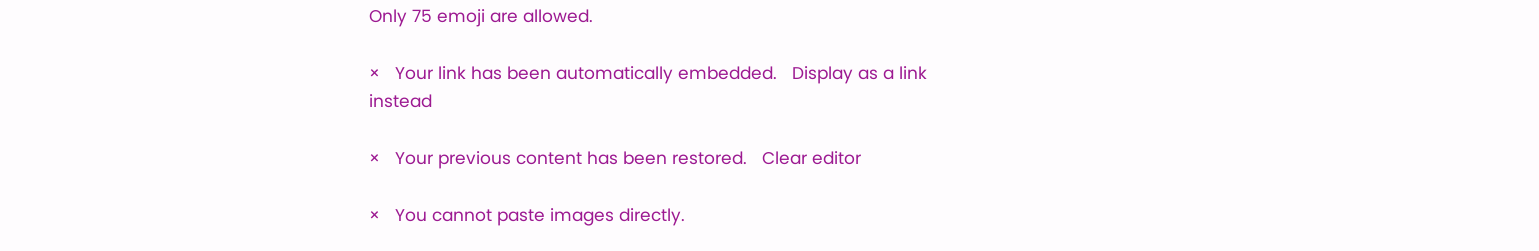Only 75 emoji are allowed.

×   Your link has been automatically embedded.   Display as a link instead

×   Your previous content has been restored.   Clear editor

×   You cannot paste images directly.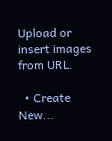Upload or insert images from URL.

  • Create New...